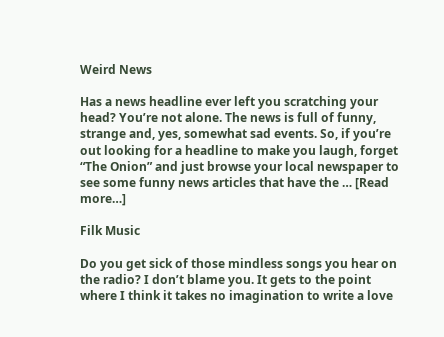Weird News

Has a news headline ever left you scratching your head? You’re not alone. The news is full of funny, strange and, yes, somewhat sad events. So, if you’re out looking for a headline to make you laugh, forget “The Onion” and just browse your local newspaper to see some funny news articles that have the … [Read more…]

Filk Music

Do you get sick of those mindless songs you hear on the radio? I don’t blame you. It gets to the point where I think it takes no imagination to write a love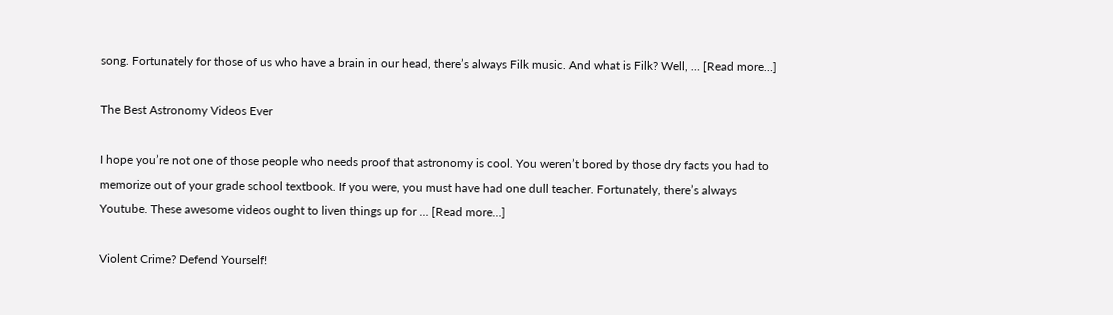song. Fortunately for those of us who have a brain in our head, there’s always Filk music. And what is Filk? Well, … [Read more…]

The Best Astronomy Videos Ever

I hope you’re not one of those people who needs proof that astronomy is cool. You weren’t bored by those dry facts you had to memorize out of your grade school textbook. If you were, you must have had one dull teacher. Fortunately, there’s always Youtube. These awesome videos ought to liven things up for … [Read more…]

Violent Crime? Defend Yourself!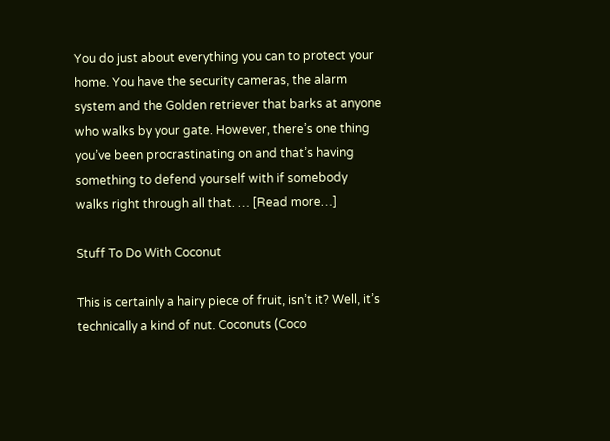You do just about everything you can to protect your home. You have the security cameras, the alarm system and the Golden retriever that barks at anyone who walks by your gate. However, there’s one thing you’ve been procrastinating on and that’s having something to defend yourself with if somebody walks right through all that. … [Read more…]

Stuff To Do With Coconut

This is certainly a hairy piece of fruit, isn’t it? Well, it’s technically a kind of nut. Coconuts (Coco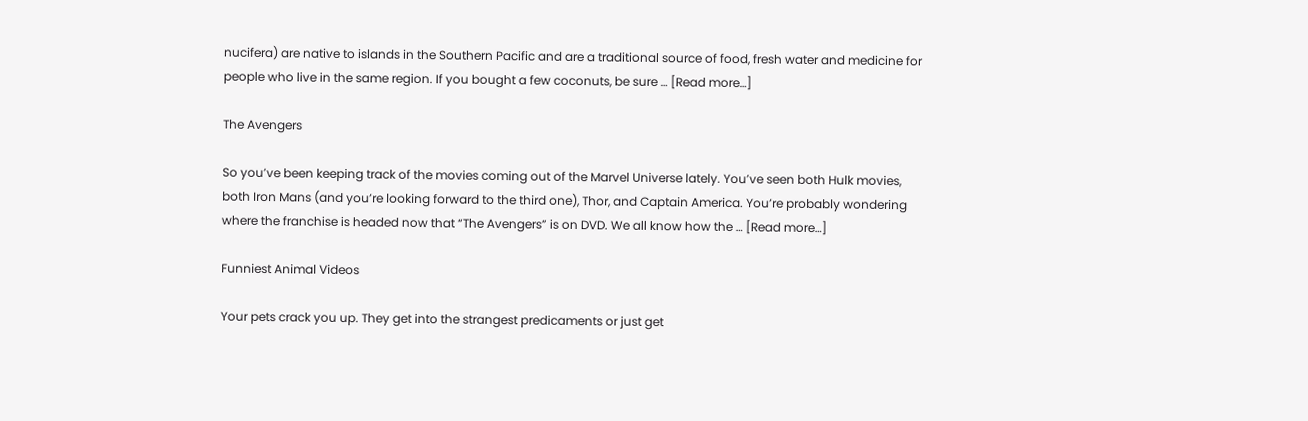nucifera) are native to islands in the Southern Pacific and are a traditional source of food, fresh water and medicine for people who live in the same region. If you bought a few coconuts, be sure … [Read more…]

The Avengers

So you’ve been keeping track of the movies coming out of the Marvel Universe lately. You’ve seen both Hulk movies, both Iron Mans (and you’re looking forward to the third one), Thor, and Captain America. You’re probably wondering where the franchise is headed now that “The Avengers” is on DVD. We all know how the … [Read more…]

Funniest Animal Videos

Your pets crack you up. They get into the strangest predicaments or just get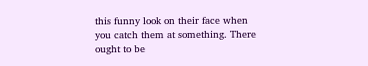this funny look on their face when you catch them at something. There ought to be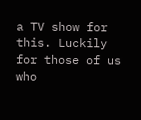a TV show for this. Luckily for those of us who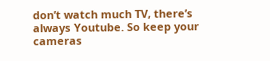don’t watch much TV, there’s always Youtube. So keep your cameras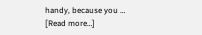handy, because you … [Read more…]